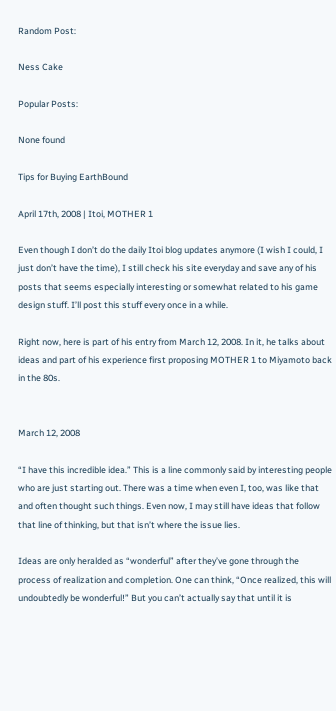Random Post:

Ness Cake

Popular Posts:

None found

Tips for Buying EarthBound

April 17th, 2008 | Itoi, MOTHER 1

Even though I don’t do the daily Itoi blog updates anymore (I wish I could, I just don’t have the time), I still check his site everyday and save any of his posts that seems especially interesting or somewhat related to his game design stuff. I’ll post this stuff every once in a while.

Right now, here is part of his entry from March 12, 2008. In it, he talks about ideas and part of his experience first proposing MOTHER 1 to Miyamoto back in the 80s.


March 12, 2008

“I have this incredible idea.” This is a line commonly said by interesting people who are just starting out. There was a time when even I, too, was like that and often thought such things. Even now, I may still have ideas that follow that line of thinking, but that isn’t where the issue lies.

Ideas are only heralded as “wonderful” after they’ve gone through the process of realization and completion. One can think, “Once realized, this will undoubtedly be wonderful!” But you can’t actually say that until it is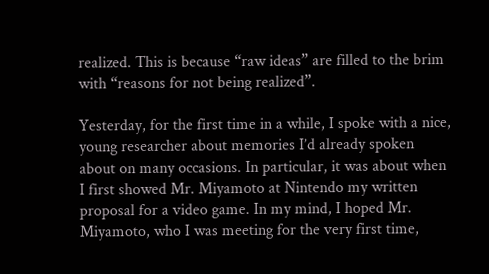realized. This is because “raw ideas” are filled to the brim with “reasons for not being realized”.

Yesterday, for the first time in a while, I spoke with a nice, young researcher about memories I’d already spoken about on many occasions. In particular, it was about when I first showed Mr. Miyamoto at Nintendo my written proposal for a video game. In my mind, I hoped Mr. Miyamoto, who I was meeting for the very first time,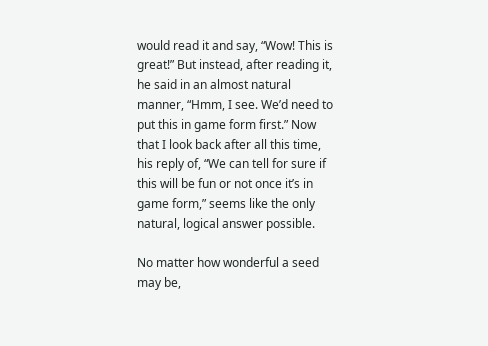would read it and say, “Wow! This is great!” But instead, after reading it, he said in an almost natural manner, “Hmm, I see. We’d need to put this in game form first.” Now that I look back after all this time, his reply of, “We can tell for sure if this will be fun or not once it’s in game form,” seems like the only natural, logical answer possible.

No matter how wonderful a seed may be,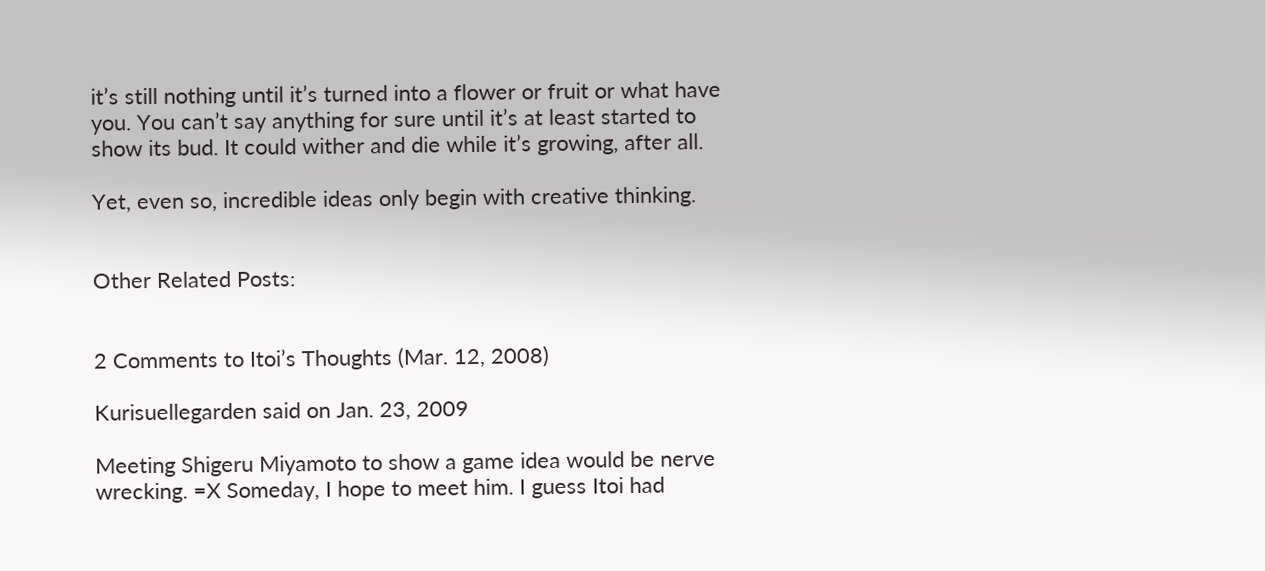it’s still nothing until it’s turned into a flower or fruit or what have you. You can’t say anything for sure until it’s at least started to show its bud. It could wither and die while it’s growing, after all.

Yet, even so, incredible ideas only begin with creative thinking.


Other Related Posts:


2 Comments to Itoi’s Thoughts (Mar. 12, 2008)

Kurisuellegarden said on Jan. 23, 2009

Meeting Shigeru Miyamoto to show a game idea would be nerve wrecking. =X Someday, I hope to meet him. I guess Itoi had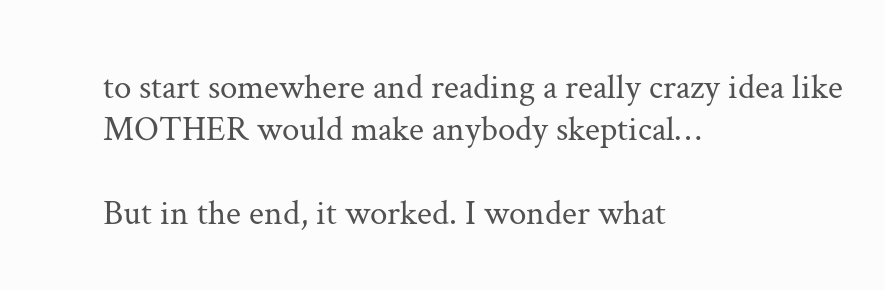to start somewhere and reading a really crazy idea like MOTHER would make anybody skeptical…

But in the end, it worked. I wonder what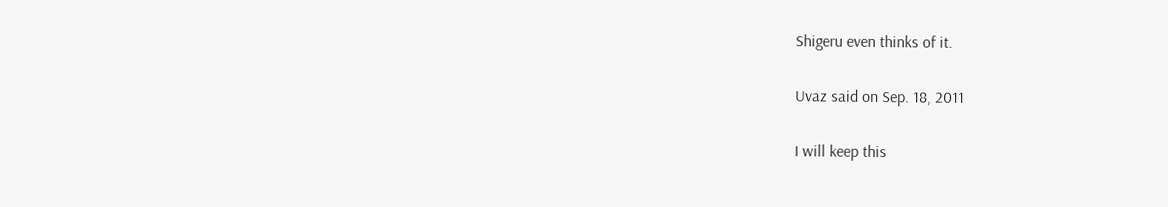Shigeru even thinks of it.

Uvaz said on Sep. 18, 2011

I will keep this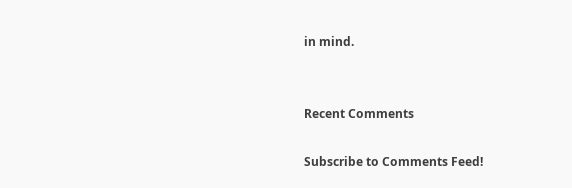in mind.


Recent Comments

Subscribe to Comments Feed!